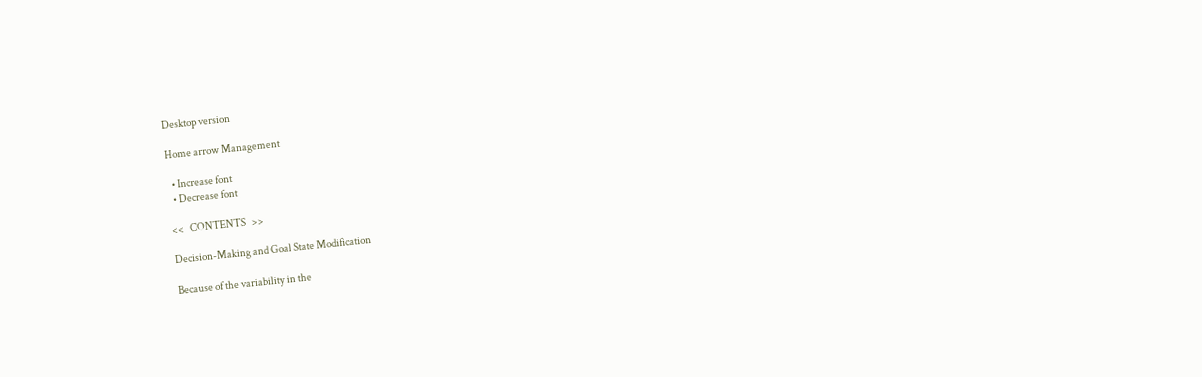Desktop version

Home arrow Management

  • Increase font
  • Decrease font

<<   CONTENTS   >>

Decision-Making and Goal State Modification

Because of the variability in the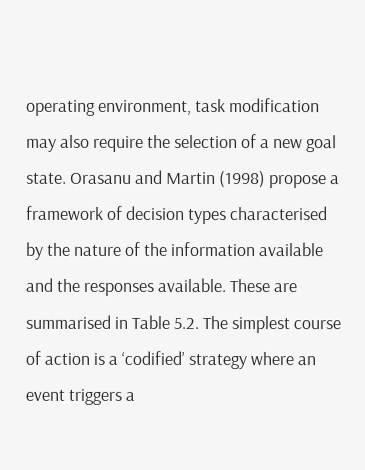operating environment, task modification may also require the selection of a new goal state. Orasanu and Martin (1998) propose a framework of decision types characterised by the nature of the information available and the responses available. These are summarised in Table 5.2. The simplest course of action is a ‘codified’ strategy where an event triggers a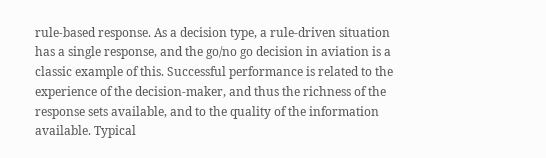rule-based response. As a decision type, a rule-driven situation has a single response, and the go/no go decision in aviation is a classic example of this. Successful performance is related to the experience of the decision-maker, and thus the richness of the response sets available, and to the quality of the information available. Typical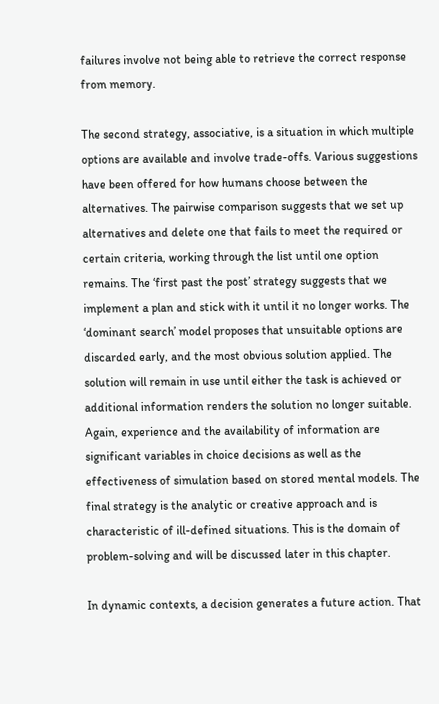failures involve not being able to retrieve the correct response from memory.

The second strategy, associative, is a situation in which multiple options are available and involve trade-offs. Various suggestions have been offered for how humans choose between the alternatives. The pairwise comparison suggests that we set up alternatives and delete one that fails to meet the required or certain criteria, working through the list until one option remains. The ‘first past the post’ strategy suggests that we implement a plan and stick with it until it no longer works. The ‘dominant search’ model proposes that unsuitable options are discarded early, and the most obvious solution applied. The solution will remain in use until either the task is achieved or additional information renders the solution no longer suitable. Again, experience and the availability of information are significant variables in choice decisions as well as the effectiveness of simulation based on stored mental models. The final strategy is the analytic or creative approach and is characteristic of ill-defined situations. This is the domain of problem-solving and will be discussed later in this chapter.

In dynamic contexts, a decision generates a future action. That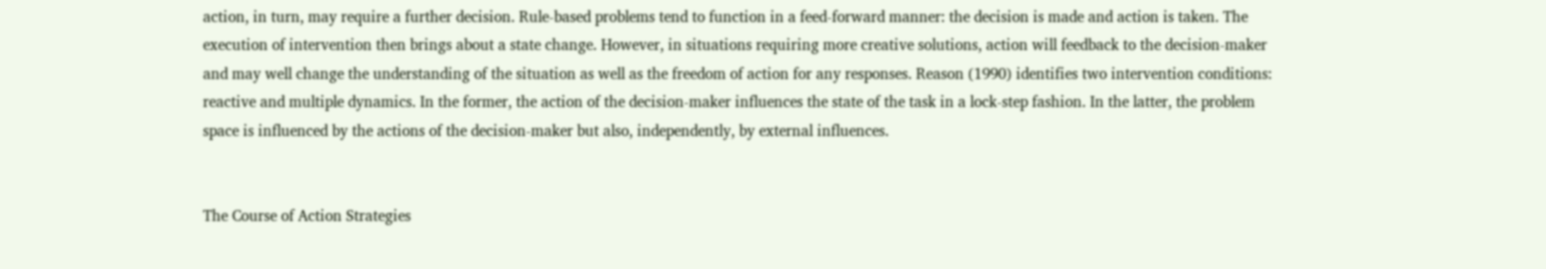action, in turn, may require a further decision. Rule-based problems tend to function in a feed-forward manner: the decision is made and action is taken. The execution of intervention then brings about a state change. However, in situations requiring more creative solutions, action will feedback to the decision-maker and may well change the understanding of the situation as well as the freedom of action for any responses. Reason (1990) identifies two intervention conditions: reactive and multiple dynamics. In the former, the action of the decision-maker influences the state of the task in a lock-step fashion. In the latter, the problem space is influenced by the actions of the decision-maker but also, independently, by external influences.


The Course of Action Strategies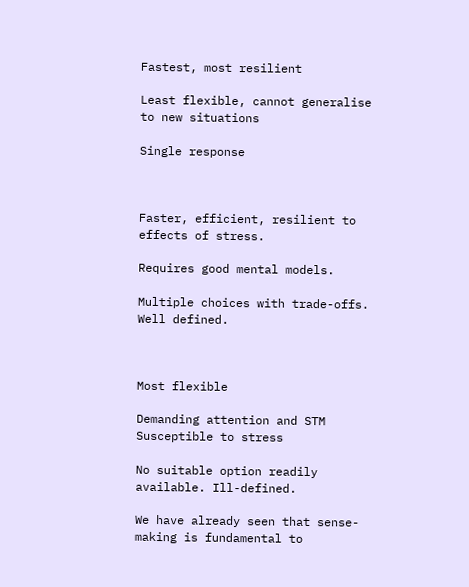Fastest, most resilient

Least flexible, cannot generalise to new situations

Single response



Faster, efficient, resilient to effects of stress.

Requires good mental models.

Multiple choices with trade-offs. Well defined.



Most flexible

Demanding attention and STM Susceptible to stress

No suitable option readily available. Ill-defined.

We have already seen that sense-making is fundamental to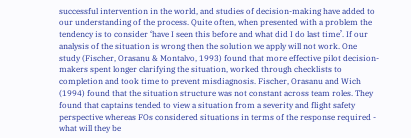successful intervention in the world, and studies of decision-making have added to our understanding of the process. Quite often, when presented with a problem the tendency is to consider ‘have I seen this before and what did I do last time’. If our analysis of the situation is wrong then the solution we apply will not work. One study (Fischer, Orasanu & Montalvo, 1993) found that more effective pilot decision-makers spent longer clarifying the situation, worked through checklists to completion and took time to prevent misdiagnosis. Fischer, Orasanu and Wich (1994) found that the situation structure was not constant across team roles. They found that captains tended to view a situation from a severity and flight safety perspective whereas FOs considered situations in terms of the response required - what will they be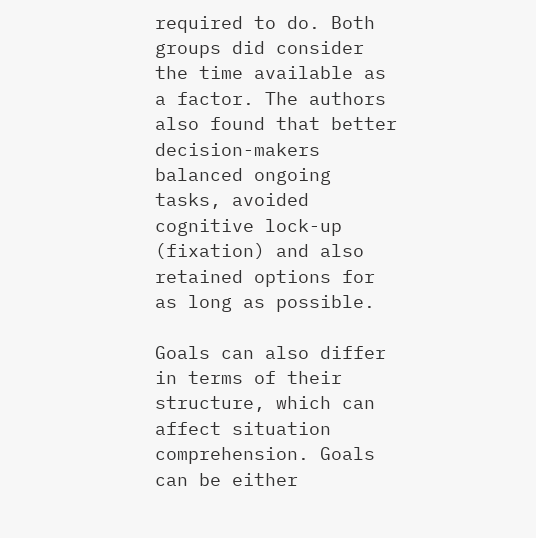required to do. Both groups did consider the time available as a factor. The authors also found that better decision-makers balanced ongoing tasks, avoided cognitive lock-up (fixation) and also retained options for as long as possible.

Goals can also differ in terms of their structure, which can affect situation comprehension. Goals can be either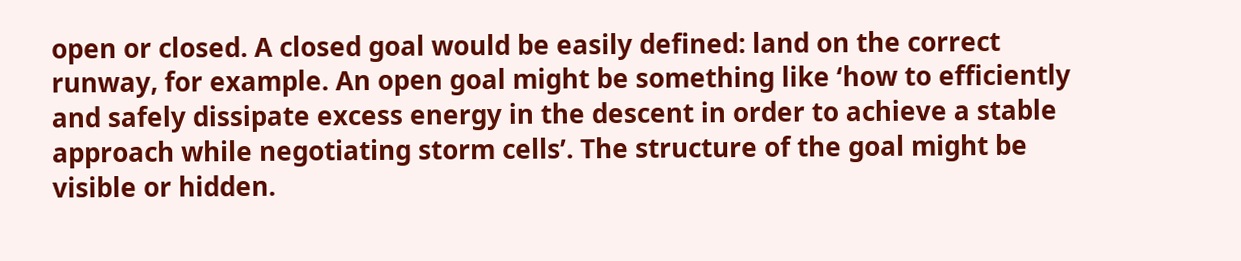open or closed. A closed goal would be easily defined: land on the correct runway, for example. An open goal might be something like ‘how to efficiently and safely dissipate excess energy in the descent in order to achieve a stable approach while negotiating storm cells’. The structure of the goal might be visible or hidden.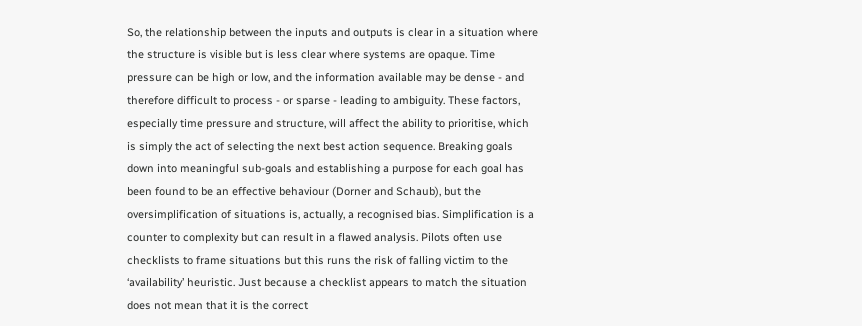So, the relationship between the inputs and outputs is clear in a situation where the structure is visible but is less clear where systems are opaque. Time pressure can be high or low, and the information available may be dense - and therefore difficult to process - or sparse - leading to ambiguity. These factors, especially time pressure and structure, will affect the ability to prioritise, which is simply the act of selecting the next best action sequence. Breaking goals down into meaningful sub-goals and establishing a purpose for each goal has been found to be an effective behaviour (Dorner and Schaub), but the oversimplification of situations is, actually, a recognised bias. Simplification is a counter to complexity but can result in a flawed analysis. Pilots often use checklists to frame situations but this runs the risk of falling victim to the ‘availability’ heuristic. Just because a checklist appears to match the situation does not mean that it is the correct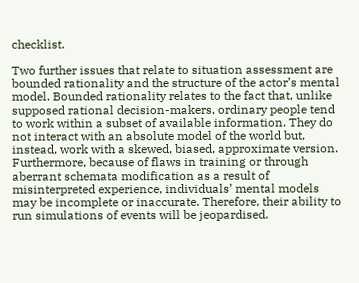checklist.

Two further issues that relate to situation assessment are bounded rationality and the structure of the actor’s mental model. Bounded rationality relates to the fact that, unlike supposed rational decision-makers, ordinary people tend to work within a subset of available information. They do not interact with an absolute model of the world but, instead, work with a skewed, biased, approximate version. Furthermore, because of flaws in training or through aberrant schemata modification as a result of misinterpreted experience, individuals’ mental models may be incomplete or inaccurate. Therefore, their ability to run simulations of events will be jeopardised.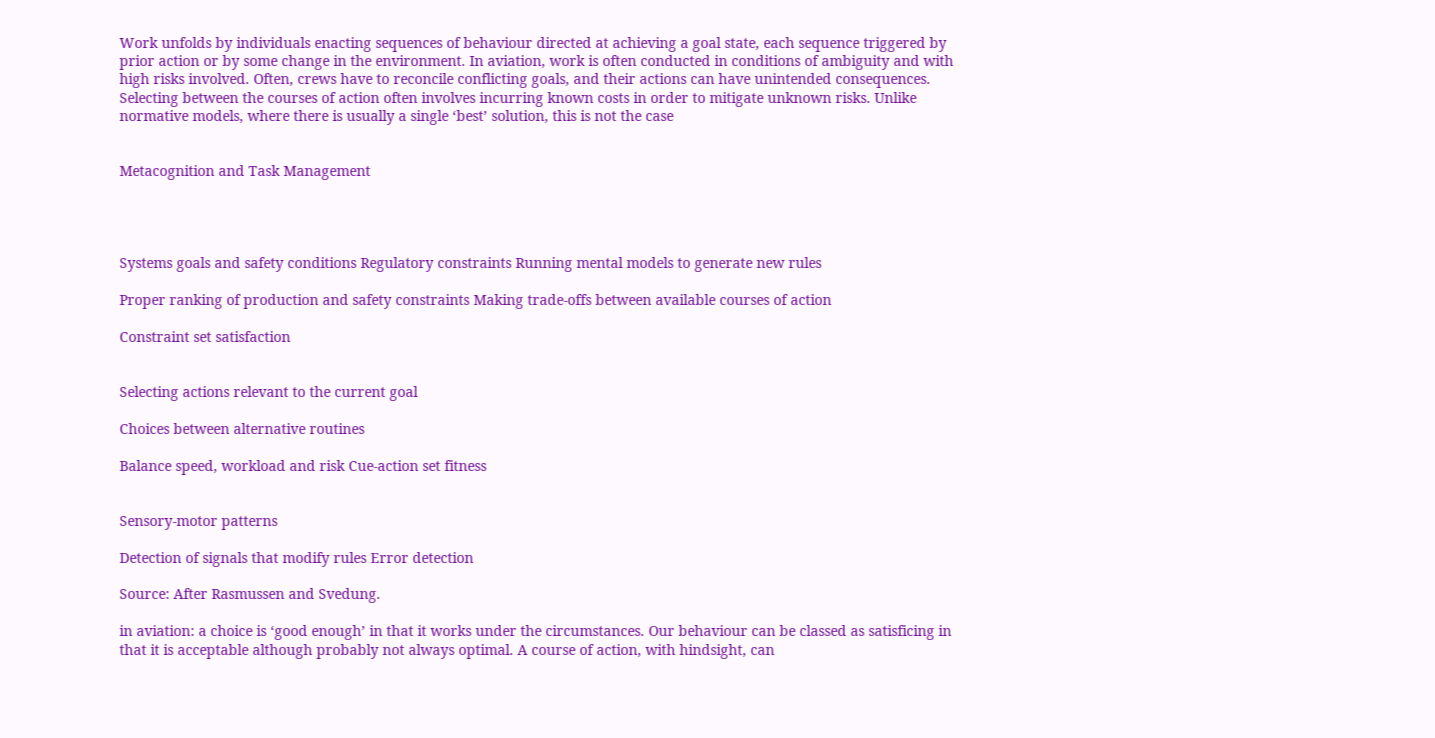Work unfolds by individuals enacting sequences of behaviour directed at achieving a goal state, each sequence triggered by prior action or by some change in the environment. In aviation, work is often conducted in conditions of ambiguity and with high risks involved. Often, crews have to reconcile conflicting goals, and their actions can have unintended consequences. Selecting between the courses of action often involves incurring known costs in order to mitigate unknown risks. Unlike normative models, where there is usually a single ‘best’ solution, this is not the case


Metacognition and Task Management




Systems goals and safety conditions Regulatory constraints Running mental models to generate new rules

Proper ranking of production and safety constraints Making trade-offs between available courses of action

Constraint set satisfaction


Selecting actions relevant to the current goal

Choices between alternative routines

Balance speed, workload and risk Cue-action set fitness


Sensory-motor patterns

Detection of signals that modify rules Error detection

Source: After Rasmussen and Svedung.

in aviation: a choice is ‘good enough’ in that it works under the circumstances. Our behaviour can be classed as satisficing in that it is acceptable although probably not always optimal. A course of action, with hindsight, can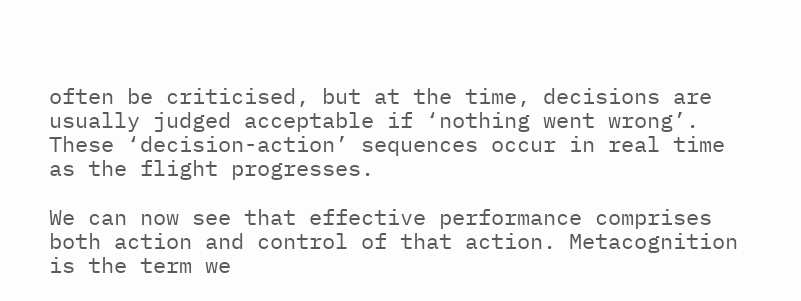often be criticised, but at the time, decisions are usually judged acceptable if ‘nothing went wrong’. These ‘decision-action’ sequences occur in real time as the flight progresses.

We can now see that effective performance comprises both action and control of that action. Metacognition is the term we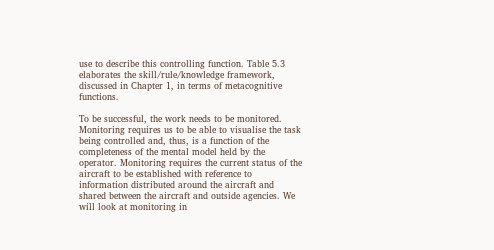use to describe this controlling function. Table 5.3 elaborates the skill/rule/knowledge framework, discussed in Chapter 1, in terms of metacognitive functions.

To be successful, the work needs to be monitored. Monitoring requires us to be able to visualise the task being controlled and, thus, is a function of the completeness of the mental model held by the operator. Monitoring requires the current status of the aircraft to be established with reference to information distributed around the aircraft and shared between the aircraft and outside agencies. We will look at monitoring in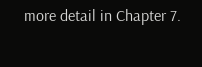more detail in Chapter 7.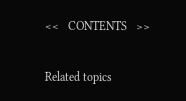<<   CONTENTS   >>

Related topics